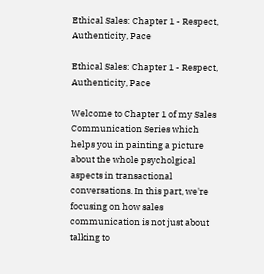Ethical Sales: Chapter 1 - Respect, Authenticity, Pace

Ethical Sales: Chapter 1 - Respect, Authenticity, Pace

Welcome to Chapter 1 of my Sales Communication Series which helps you in painting a picture about the whole psycholgical aspects in transactional conversations. In this part, we're focusing on how sales communication is not just about talking to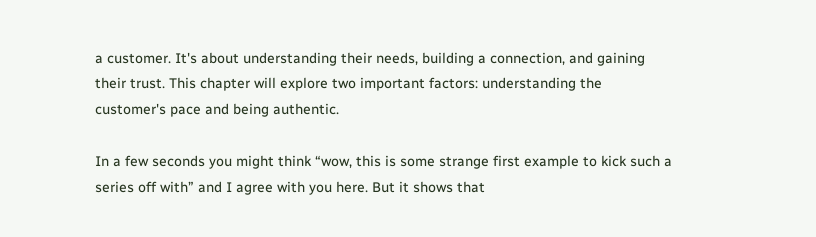a customer. It's about understanding their needs, building a connection, and gaining their trust. This chapter will explore two important factors: understanding the customer's pace and being authentic.

In a few seconds you might think “wow, this is some strange first example to kick such a series off with” and I agree with you here. But it shows that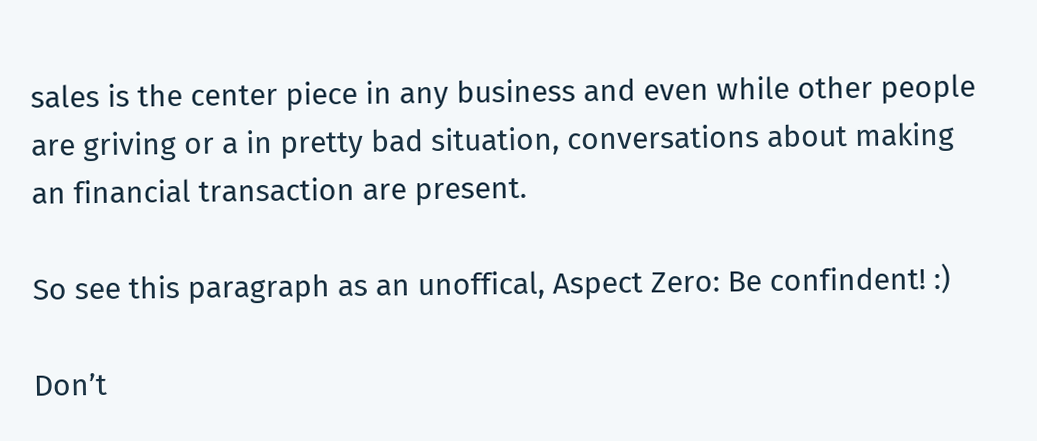sales is the center piece in any business and even while other people are griving or a in pretty bad situation, conversations about making an financial transaction are present.

So see this paragraph as an unoffical, Aspect Zero: Be confindent! :)

Don’t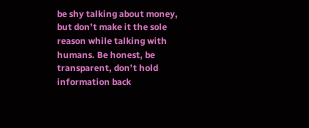be shy talking about money, but don’t make it the sole reason while talking with humans. Be honest, be transparent, don’t hold information back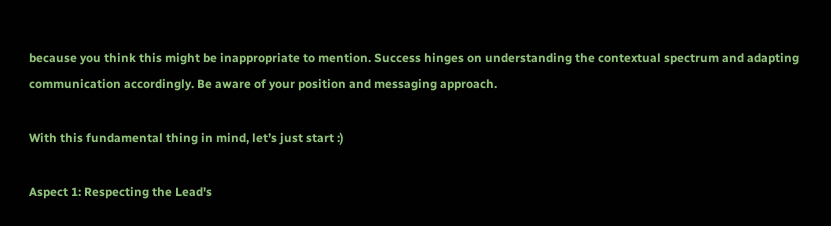because you think this might be inappropriate to mention. Success hinges on understanding the contextual spectrum and adapting communication accordingly. Be aware of your position and messaging approach.

With this fundamental thing in mind, let’s just start :)

Aspect 1: Respecting the Lead's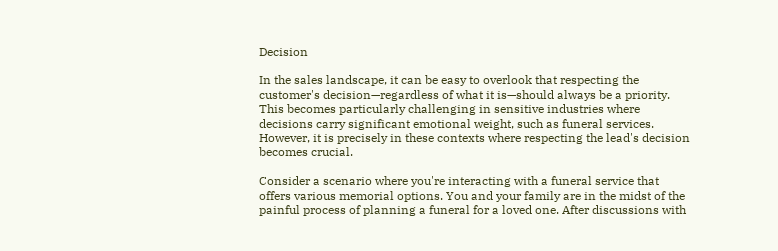Decision

In the sales landscape, it can be easy to overlook that respecting the customer's decision—regardless of what it is—should always be a priority. This becomes particularly challenging in sensitive industries where decisions carry significant emotional weight, such as funeral services. However, it is precisely in these contexts where respecting the lead's decision becomes crucial.

Consider a scenario where you're interacting with a funeral service that offers various memorial options. You and your family are in the midst of the painful process of planning a funeral for a loved one. After discussions with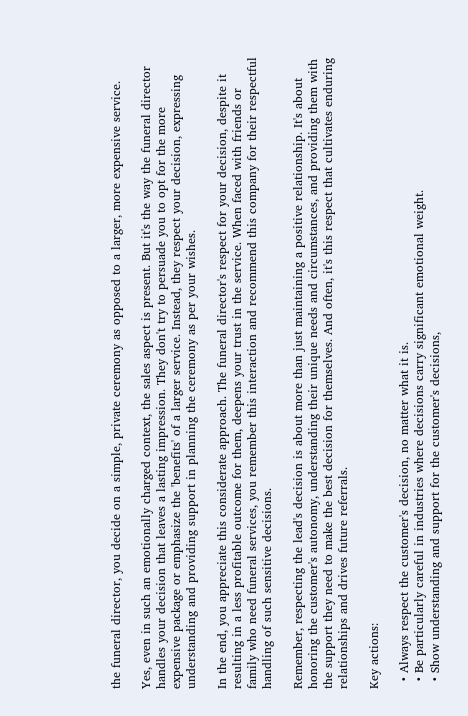the funeral director, you decide on a simple, private ceremony as opposed to a larger, more expensive service.

Yes, even in such an emotionally charged context, the sales aspect is present. But it's the way the funeral director handles your decision that leaves a lasting impression. They don't try to persuade you to opt for the more expensive package or emphasize the 'benefits' of a larger service. Instead, they respect your decision, expressing understanding and providing support in planning the ceremony as per your wishes.

In the end, you appreciate this considerate approach. The funeral director's respect for your decision, despite it resulting in a less profitable outcome for them, deepens your trust in the service. When faced with friends or family who need funeral services, you remember this interaction and recommend this company for their respectful handling of such sensitive decisions.

Remember, respecting the lead's decision is about more than just maintaining a positive relationship. It's about honoring the customer's autonomy, understanding their unique needs and circumstances, and providing them with the support they need to make the best decision for themselves. And often, it's this respect that cultivates enduring relationships and drives future referrals.

Key actions:

  • Always respect the customer's decision, no matter what it is.
  • Be particularly careful in industries where decisions carry significant emotional weight.
  • Show understanding and support for the customer's decisions,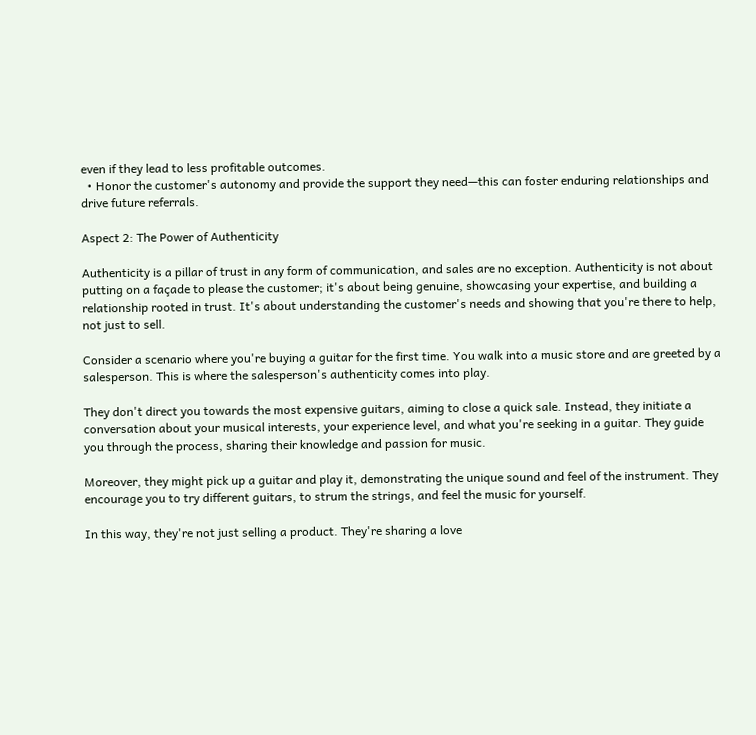even if they lead to less profitable outcomes.
  • Honor the customer's autonomy and provide the support they need—this can foster enduring relationships and drive future referrals.

Aspect 2: The Power of Authenticity

Authenticity is a pillar of trust in any form of communication, and sales are no exception. Authenticity is not about putting on a façade to please the customer; it's about being genuine, showcasing your expertise, and building a relationship rooted in trust. It's about understanding the customer's needs and showing that you're there to help, not just to sell.

Consider a scenario where you're buying a guitar for the first time. You walk into a music store and are greeted by a salesperson. This is where the salesperson's authenticity comes into play.

They don't direct you towards the most expensive guitars, aiming to close a quick sale. Instead, they initiate a conversation about your musical interests, your experience level, and what you're seeking in a guitar. They guide you through the process, sharing their knowledge and passion for music.

Moreover, they might pick up a guitar and play it, demonstrating the unique sound and feel of the instrument. They encourage you to try different guitars, to strum the strings, and feel the music for yourself.

In this way, they're not just selling a product. They're sharing a love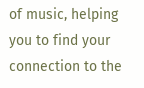of music, helping you to find your connection to the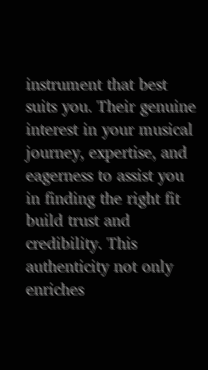instrument that best suits you. Their genuine interest in your musical journey, expertise, and eagerness to assist you in finding the right fit build trust and credibility. This authenticity not only enriches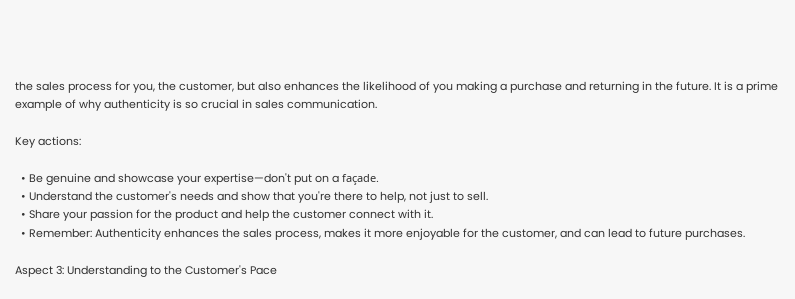the sales process for you, the customer, but also enhances the likelihood of you making a purchase and returning in the future. It is a prime example of why authenticity is so crucial in sales communication.

Key actions:

  • Be genuine and showcase your expertise—don't put on a façade.
  • Understand the customer's needs and show that you're there to help, not just to sell.
  • Share your passion for the product and help the customer connect with it.
  • Remember: Authenticity enhances the sales process, makes it more enjoyable for the customer, and can lead to future purchases.

Aspect 3: Understanding to the Customer's Pace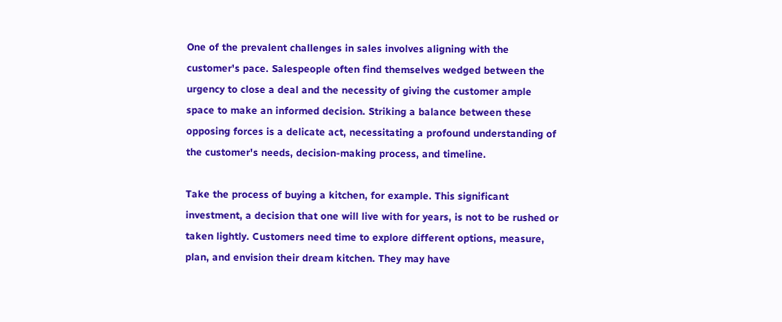One of the prevalent challenges in sales involves aligning with the customer's pace. Salespeople often find themselves wedged between the urgency to close a deal and the necessity of giving the customer ample space to make an informed decision. Striking a balance between these opposing forces is a delicate act, necessitating a profound understanding of the customer's needs, decision-making process, and timeline.

Take the process of buying a kitchen, for example. This significant investment, a decision that one will live with for years, is not to be rushed or taken lightly. Customers need time to explore different options, measure, plan, and envision their dream kitchen. They may have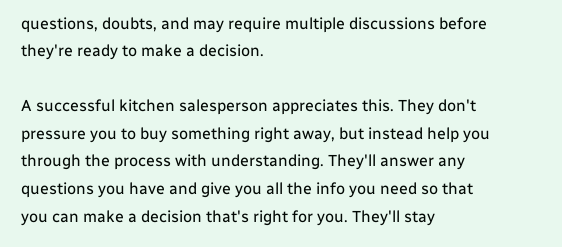questions, doubts, and may require multiple discussions before they're ready to make a decision.

A successful kitchen salesperson appreciates this. They don't pressure you to buy something right away, but instead help you through the process with understanding. They'll answer any questions you have and give you all the info you need so that you can make a decision that's right for you. They'll stay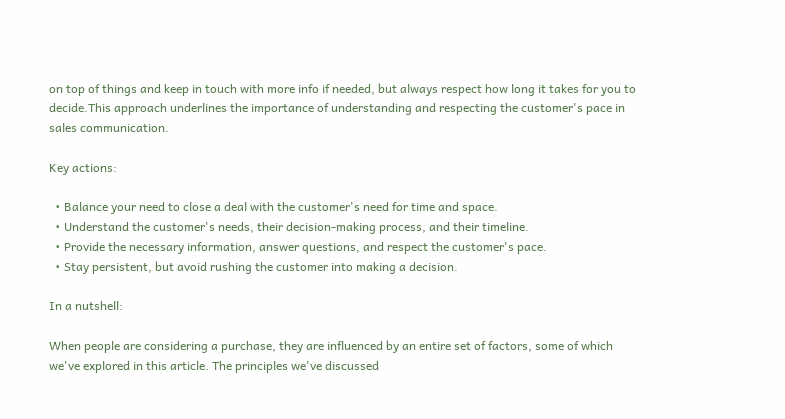on top of things and keep in touch with more info if needed, but always respect how long it takes for you to decide.This approach underlines the importance of understanding and respecting the customer's pace in sales communication.

Key actions:

  • Balance your need to close a deal with the customer's need for time and space.
  • Understand the customer's needs, their decision-making process, and their timeline.
  • Provide the necessary information, answer questions, and respect the customer's pace.
  • Stay persistent, but avoid rushing the customer into making a decision.

In a nutshell:

When people are considering a purchase, they are influenced by an entire set of factors, some of which we've explored in this article. The principles we've discussed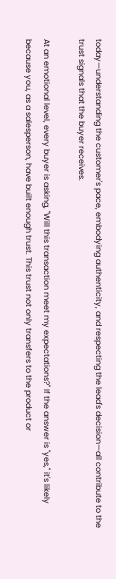today—understanding the customer's pace, embodying authenticity, and respecting the lead's decision—all contribute to the trust signals that the buyer receives.

At an emotional level, every buyer is asking, "Will this transaction meet my expectations?" If the answer is "yes," it's likely because you, as a salesperson, have built enough trust. This trust not only transfers to the product or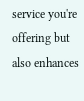service you're offering but also enhances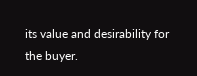its value and desirability for the buyer.